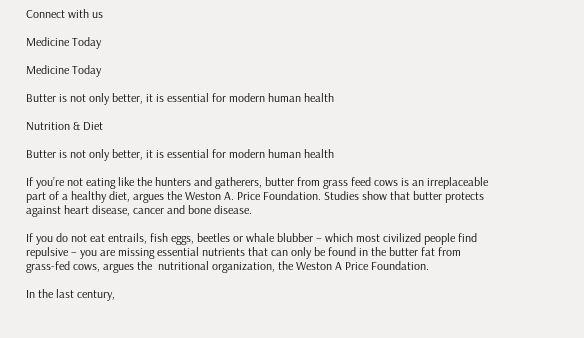Connect with us

Medicine Today

Medicine Today

Butter is not only better, it is essential for modern human health

Nutrition & Diet

Butter is not only better, it is essential for modern human health

If you’re not eating like the hunters and gatherers, butter from grass feed cows is an irreplaceable part of a healthy diet, argues the Weston A. Price Foundation. Studies show that butter protects against heart disease, cancer and bone disease.

If you do not eat entrails, fish eggs, beetles or whale blubber – which most civilized people find repulsive – you are missing essential nutrients that can only be found in the butter fat from grass-fed cows, argues the  nutritional organization, the Weston A Price Foundation.

In the last century,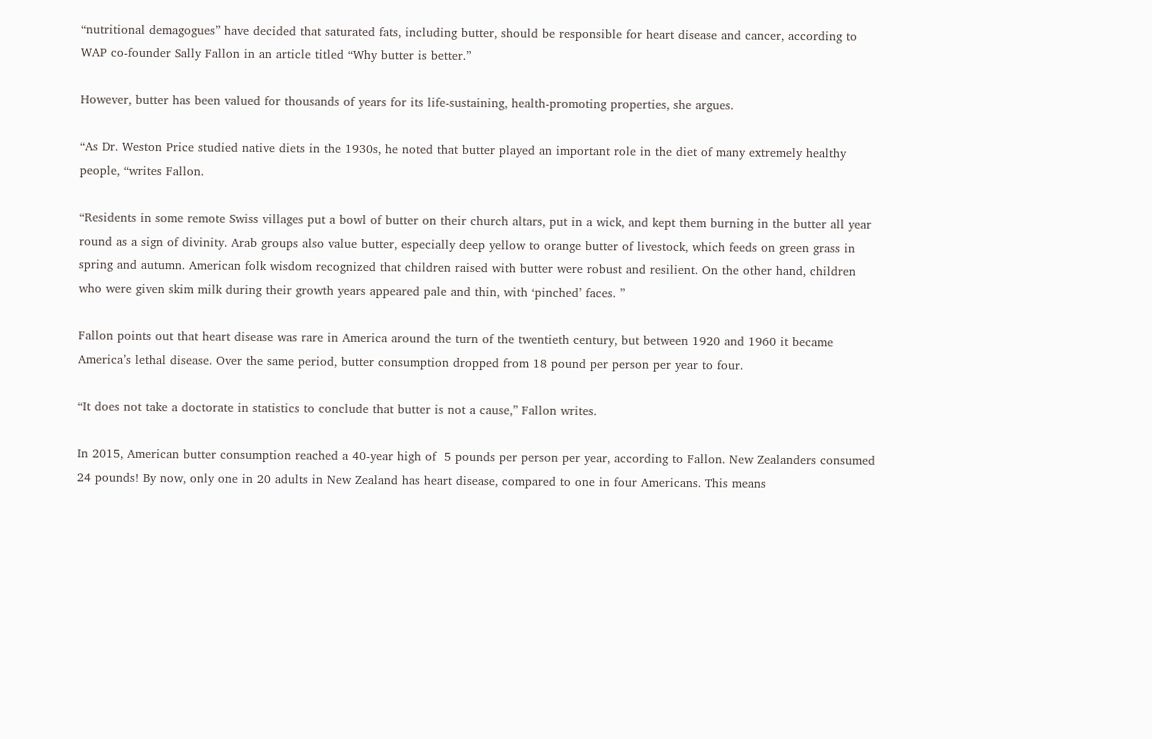“nutritional demagogues” have decided that saturated fats, including butter, should be responsible for heart disease and cancer, according to WAP co-founder Sally Fallon in an article titled “Why butter is better.”

However, butter has been valued for thousands of years for its life-sustaining, health-promoting properties, she argues.

“As Dr. Weston Price studied native diets in the 1930s, he noted that butter played an important role in the diet of many extremely healthy people, “writes Fallon.

“Residents in some remote Swiss villages put a bowl of butter on their church altars, put in a wick, and kept them burning in the butter all year round as a sign of divinity. Arab groups also value butter, especially deep yellow to orange butter of livestock, which feeds on green grass in spring and autumn. American folk wisdom recognized that children raised with butter were robust and resilient. On the other hand, children who were given skim milk during their growth years appeared pale and thin, with ‘pinched’ faces. ”

Fallon points out that heart disease was rare in America around the turn of the twentieth century, but between 1920 and 1960 it became America’s lethal disease. Over the same period, butter consumption dropped from 18 pound per person per year to four.

“It does not take a doctorate in statistics to conclude that butter is not a cause,” Fallon writes.

In 2015, American butter consumption reached a 40-year high of  5 pounds per person per year, according to Fallon. New Zealanders consumed 24 pounds! By now, only one in 20 adults in New Zealand has heart disease, compared to one in four Americans. This means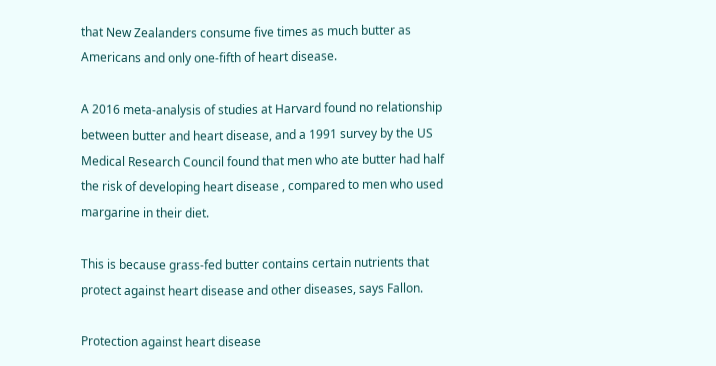that New Zealanders consume five times as much butter as Americans and only one-fifth of heart disease.

A 2016 meta-analysis of studies at Harvard found no relationship between butter and heart disease, and a 1991 survey by the US Medical Research Council found that men who ate butter had half the risk of developing heart disease , compared to men who used margarine in their diet.

This is because grass-fed butter contains certain nutrients that protect against heart disease and other diseases, says Fallon.

Protection against heart disease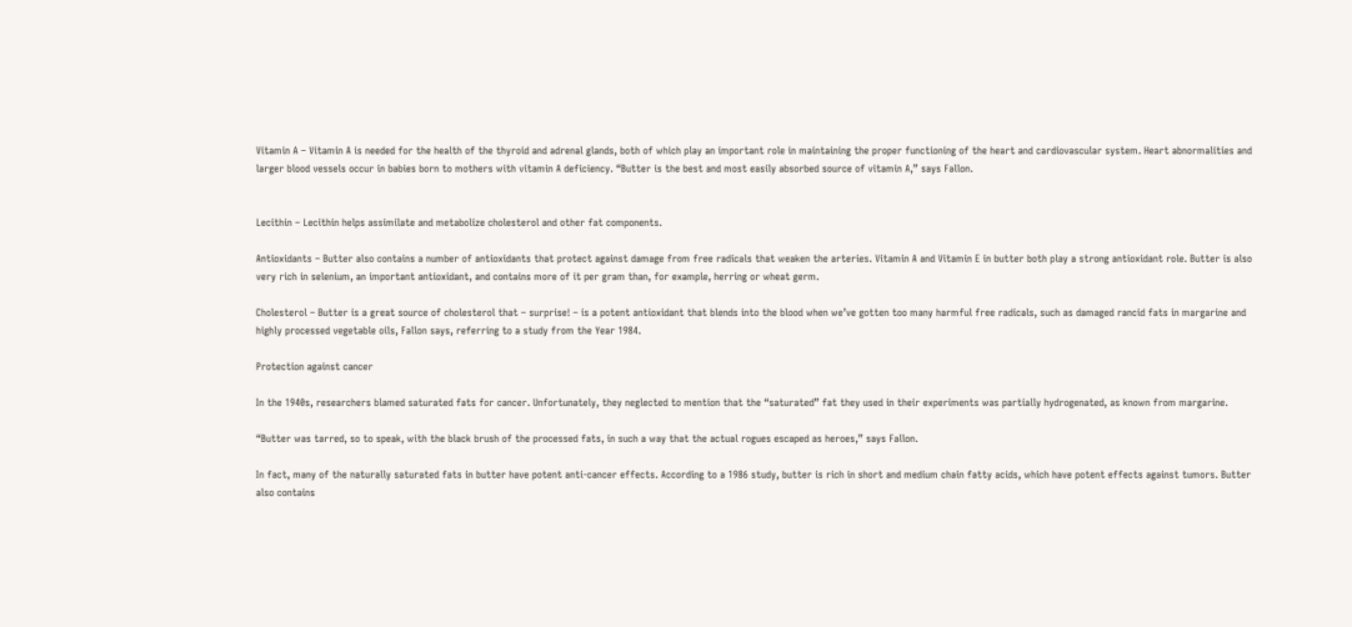Vitamin A – Vitamin A is needed for the health of the thyroid and adrenal glands, both of which play an important role in maintaining the proper functioning of the heart and cardiovascular system. Heart abnormalities and larger blood vessels occur in babies born to mothers with vitamin A deficiency. “Butter is the best and most easily absorbed source of vitamin A,” says Fallon.


Lecithin – Lecithin helps assimilate and metabolize cholesterol and other fat components.

Antioxidants – Butter also contains a number of antioxidants that protect against damage from free radicals that weaken the arteries. Vitamin A and Vitamin E in butter both play a strong antioxidant role. Butter is also very rich in selenium, an important antioxidant, and contains more of it per gram than, for example, herring or wheat germ.

Cholesterol – Butter is a great source of cholesterol that – surprise! – is a potent antioxidant that blends into the blood when we’ve gotten too many harmful free radicals, such as damaged rancid fats in margarine and highly processed vegetable oils, Fallon says, referring to a study from the Year 1984.

Protection against cancer

In the 1940s, researchers blamed saturated fats for cancer. Unfortunately, they neglected to mention that the “saturated” fat they used in their experiments was partially hydrogenated, as known from margarine.

“Butter was tarred, so to speak, with the black brush of the processed fats, in such a way that the actual rogues escaped as heroes,” says Fallon.

In fact, many of the naturally saturated fats in butter have potent anti-cancer effects. According to a 1986 study, butter is rich in short and medium chain fatty acids, which have potent effects against tumors. Butter also contains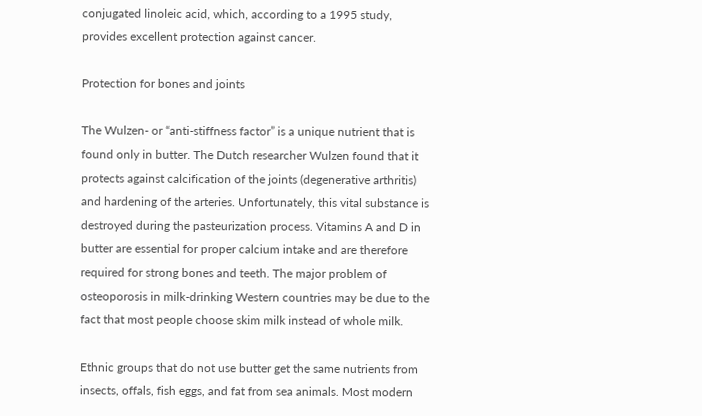conjugated linoleic acid, which, according to a 1995 study, provides excellent protection against cancer.

Protection for bones and joints

The Wulzen- or “anti-stiffness factor” is a unique nutrient that is found only in butter. The Dutch researcher Wulzen found that it protects against calcification of the joints (degenerative arthritis) and hardening of the arteries. Unfortunately, this vital substance is destroyed during the pasteurization process. Vitamins A and D in butter are essential for proper calcium intake and are therefore required for strong bones and teeth. The major problem of osteoporosis in milk-drinking Western countries may be due to the fact that most people choose skim milk instead of whole milk.

Ethnic groups that do not use butter get the same nutrients from insects, offals, fish eggs, and fat from sea animals. Most modern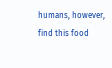humans, however, find this food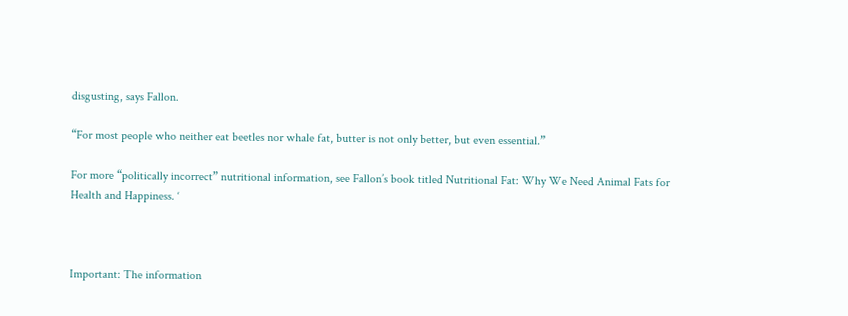disgusting, says Fallon.

“For most people who neither eat beetles nor whale fat, butter is not only better, but even essential.”

For more “politically incorrect” nutritional information, see Fallon’s book titled Nutritional Fat: Why We Need Animal Fats for Health and Happiness. ‘



Important: The information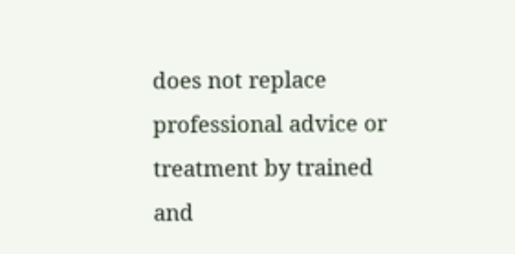does not replace professional advice or treatment by trained and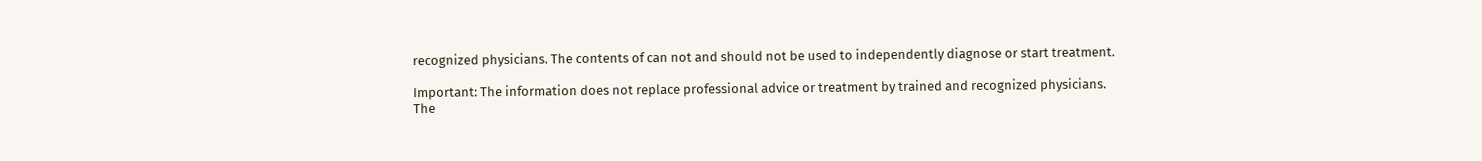recognized physicians. The contents of can not and should not be used to independently diagnose or start treatment.

Important: The information does not replace professional advice or treatment by trained and recognized physicians. The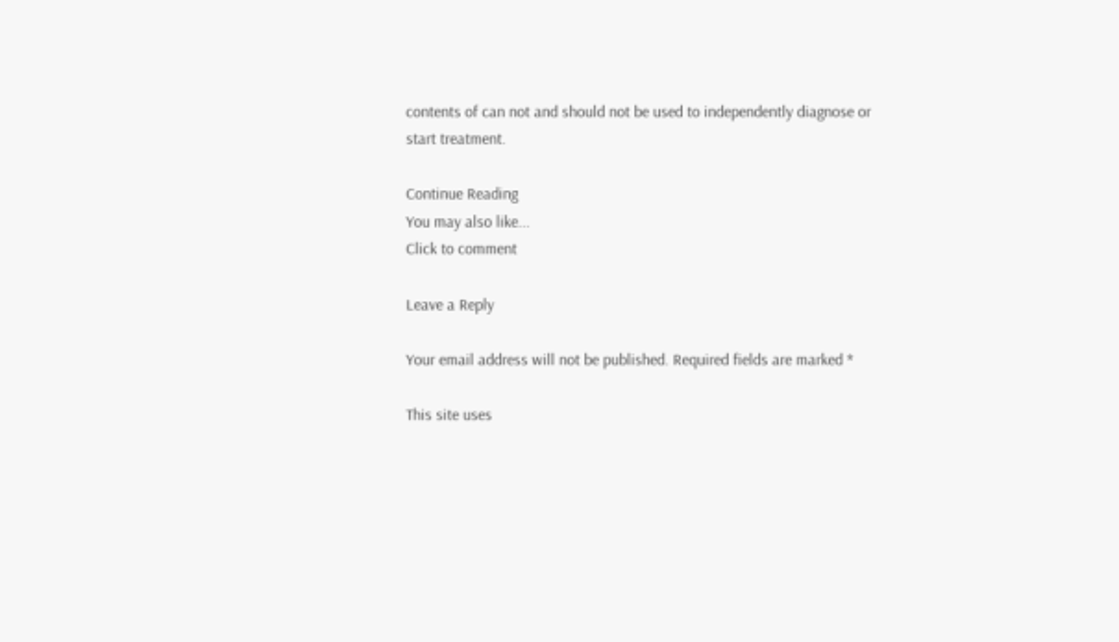contents of can not and should not be used to independently diagnose or start treatment.

Continue Reading
You may also like...
Click to comment

Leave a Reply

Your email address will not be published. Required fields are marked *

This site uses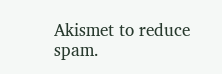Akismet to reduce spam.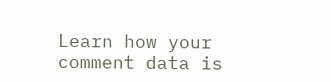Learn how your comment data is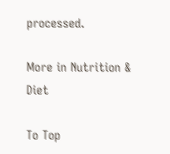processed.

More in Nutrition & Diet

To Top